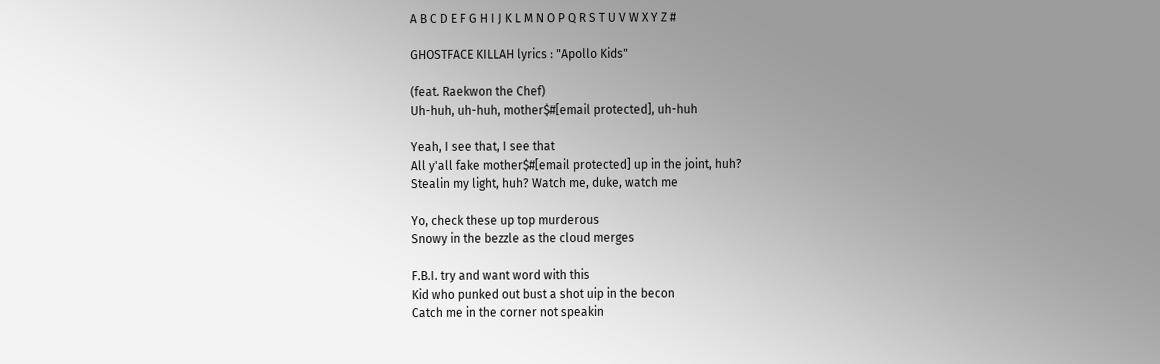A B C D E F G H I J K L M N O P Q R S T U V W X Y Z #

GHOSTFACE KILLAH lyrics : "Apollo Kids"

(feat. Raekwon the Chef)
Uh-huh, uh-huh, mother$#[email protected], uh-huh

Yeah, I see that, I see that
All y'all fake mother$#[email protected] up in the joint, huh?
Stealin my light, huh? Watch me, duke, watch me

Yo, check these up top murderous
Snowy in the bezzle as the cloud merges

F.B.I. try and want word with this
Kid who punked out bust a shot uip in the becon
Catch me in the corner not speakin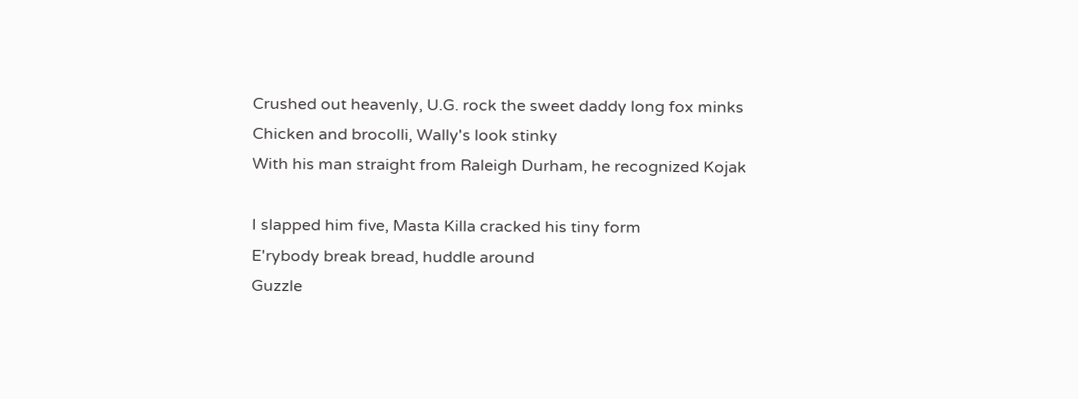Crushed out heavenly, U.G. rock the sweet daddy long fox minks
Chicken and brocolli, Wally's look stinky
With his man straight from Raleigh Durham, he recognized Kojak

I slapped him five, Masta Killa cracked his tiny form
E'rybody break bread, huddle around
Guzzle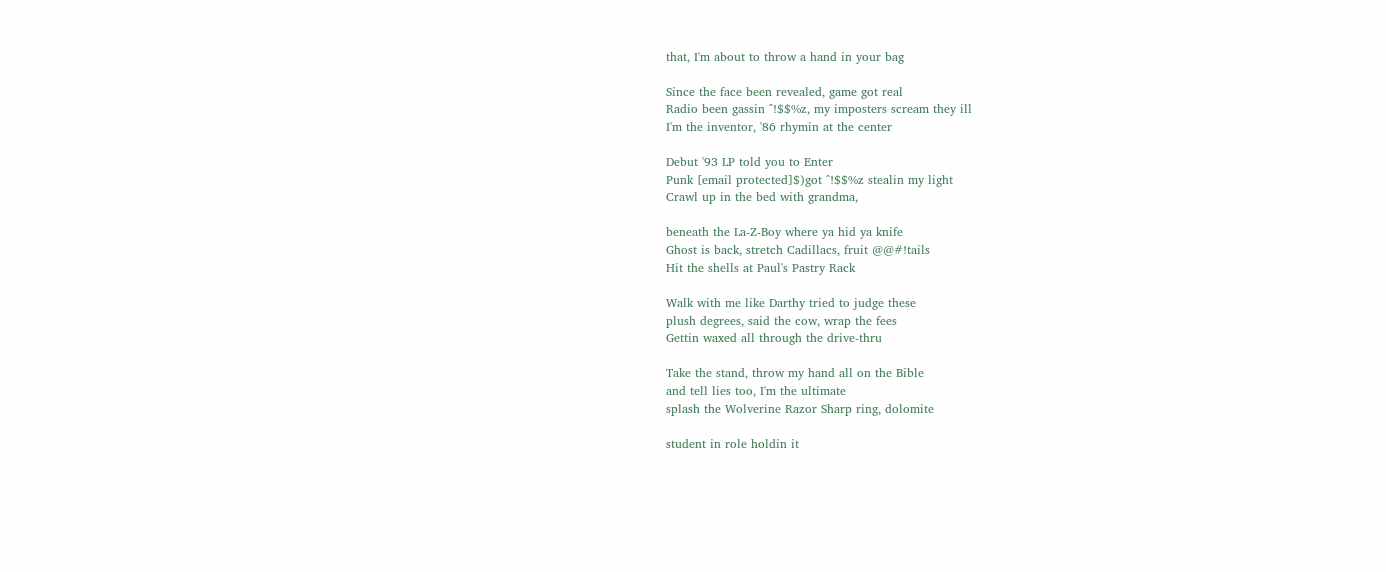that, I'm about to throw a hand in your bag

Since the face been revealed, game got real
Radio been gassin ^!$$%z, my imposters scream they ill
I'm the inventor, '86 rhymin at the center

Debut '93 LP told you to Enter
Punk [email protected]$)got ^!$$%z stealin my light
Crawl up in the bed with grandma,

beneath the La-Z-Boy where ya hid ya knife
Ghost is back, stretch Cadillacs, fruit @@#!tails
Hit the shells at Paul's Pastry Rack

Walk with me like Darthy tried to judge these
plush degrees, said the cow, wrap the fees
Gettin waxed all through the drive-thru

Take the stand, throw my hand all on the Bible
and tell lies too, I'm the ultimate
splash the Wolverine Razor Sharp ring, dolomite

student in role holdin it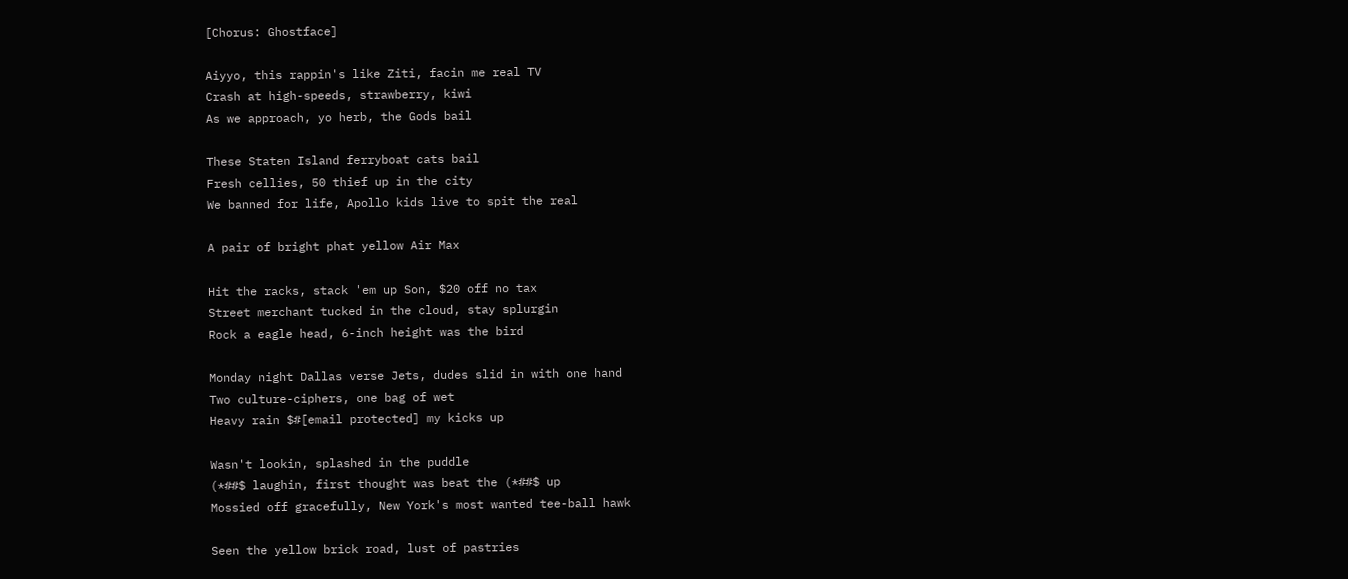[Chorus: Ghostface]

Aiyyo, this rappin's like Ziti, facin me real TV
Crash at high-speeds, strawberry, kiwi
As we approach, yo herb, the Gods bail

These Staten Island ferryboat cats bail
Fresh cellies, 50 thief up in the city
We banned for life, Apollo kids live to spit the real

A pair of bright phat yellow Air Max

Hit the racks, stack 'em up Son, $20 off no tax
Street merchant tucked in the cloud, stay splurgin
Rock a eagle head, 6-inch height was the bird

Monday night Dallas verse Jets, dudes slid in with one hand
Two culture-ciphers, one bag of wet
Heavy rain $#[email protected] my kicks up

Wasn't lookin, splashed in the puddle
(*##$ laughin, first thought was beat the (*##$ up
Mossied off gracefully, New York's most wanted tee-ball hawk

Seen the yellow brick road, lust of pastries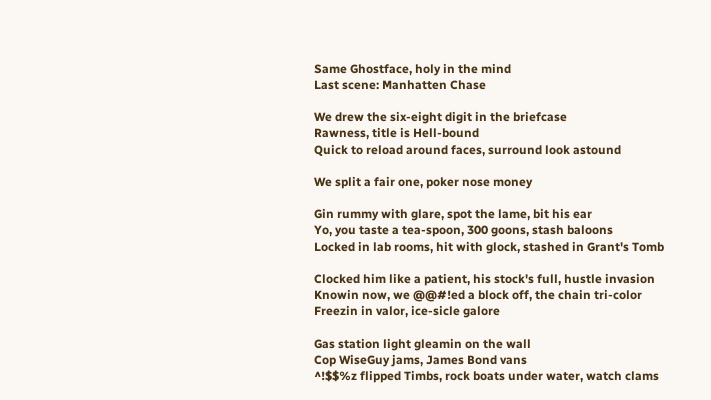Same Ghostface, holy in the mind
Last scene: Manhatten Chase

We drew the six-eight digit in the briefcase
Rawness, title is Hell-bound
Quick to reload around faces, surround look astound

We split a fair one, poker nose money

Gin rummy with glare, spot the lame, bit his ear
Yo, you taste a tea-spoon, 300 goons, stash baloons
Locked in lab rooms, hit with glock, stashed in Grant's Tomb

Clocked him like a patient, his stock's full, hustle invasion
Knowin now, we @@#!ed a block off, the chain tri-color
Freezin in valor, ice-sicle galore

Gas station light gleamin on the wall
Cop WiseGuy jams, James Bond vans
^!$$%z flipped Timbs, rock boats under water, watch clams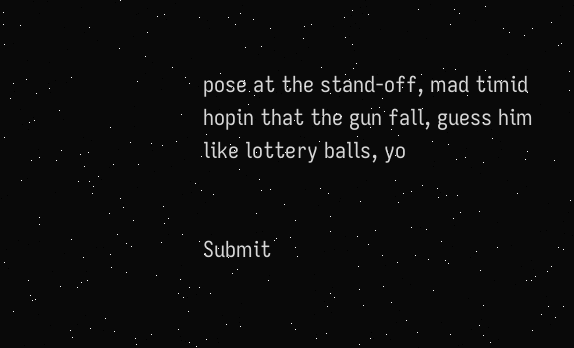pose at the stand-off, mad timid
hopin that the gun fall, guess him like lottery balls, yo


Submit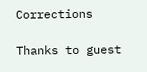Corrections

Thanks to guest